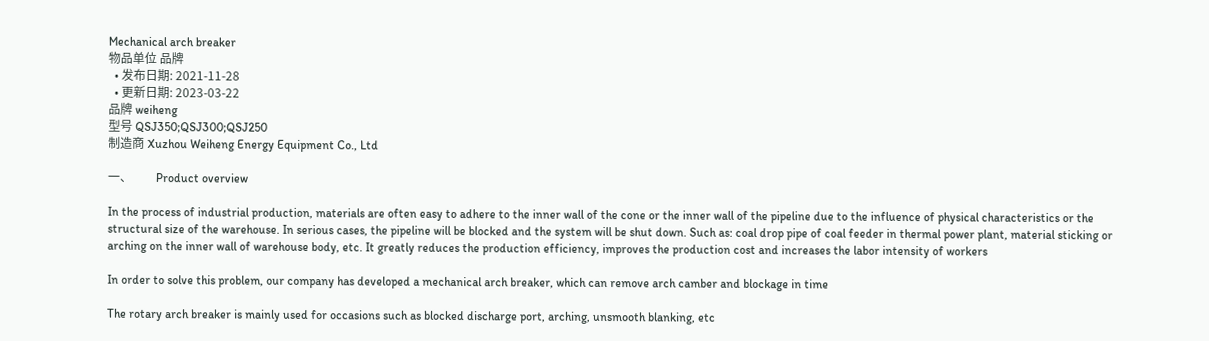Mechanical arch breaker
物品单位 品牌
  • 发布日期: 2021-11-28
  • 更新日期: 2023-03-22
品牌 weiheng
型号 QSJ350;QSJ300;QSJ250
制造商 Xuzhou Weiheng Energy Equipment Co., Ltd

一、        Product overview

In the process of industrial production, materials are often easy to adhere to the inner wall of the cone or the inner wall of the pipeline due to the influence of physical characteristics or the structural size of the warehouse. In serious cases, the pipeline will be blocked and the system will be shut down. Such as: coal drop pipe of coal feeder in thermal power plant, material sticking or arching on the inner wall of warehouse body, etc. It greatly reduces the production efficiency, improves the production cost and increases the labor intensity of workers

In order to solve this problem, our company has developed a mechanical arch breaker, which can remove arch camber and blockage in time

The rotary arch breaker is mainly used for occasions such as blocked discharge port, arching, unsmooth blanking, etc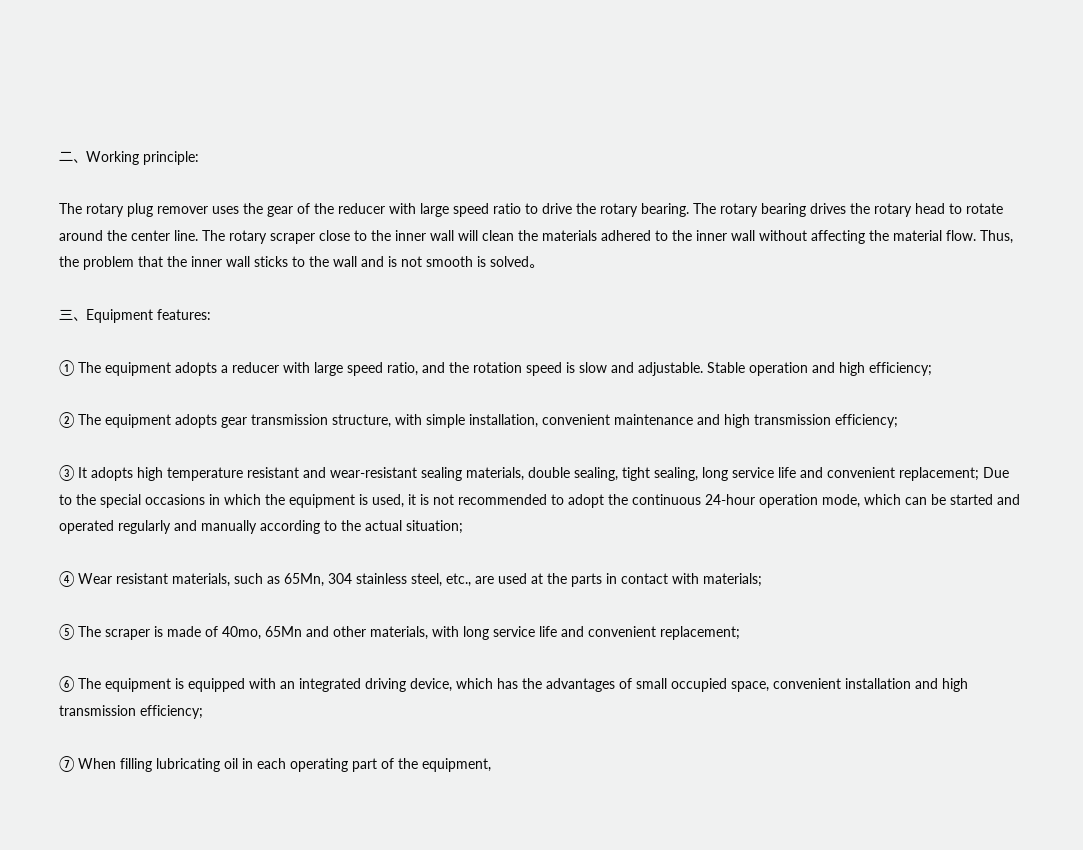二、 Working principle:

The rotary plug remover uses the gear of the reducer with large speed ratio to drive the rotary bearing. The rotary bearing drives the rotary head to rotate around the center line. The rotary scraper close to the inner wall will clean the materials adhered to the inner wall without affecting the material flow. Thus, the problem that the inner wall sticks to the wall and is not smooth is solved。

三、 Equipment features:

① The equipment adopts a reducer with large speed ratio, and the rotation speed is slow and adjustable. Stable operation and high efficiency;

② The equipment adopts gear transmission structure, with simple installation, convenient maintenance and high transmission efficiency;

③ It adopts high temperature resistant and wear-resistant sealing materials, double sealing, tight sealing, long service life and convenient replacement; Due to the special occasions in which the equipment is used, it is not recommended to adopt the continuous 24-hour operation mode, which can be started and operated regularly and manually according to the actual situation;

④ Wear resistant materials, such as 65Mn, 304 stainless steel, etc., are used at the parts in contact with materials;

⑤ The scraper is made of 40mo, 65Mn and other materials, with long service life and convenient replacement;

⑥ The equipment is equipped with an integrated driving device, which has the advantages of small occupied space, convenient installation and high transmission efficiency;

⑦ When filling lubricating oil in each operating part of the equipment,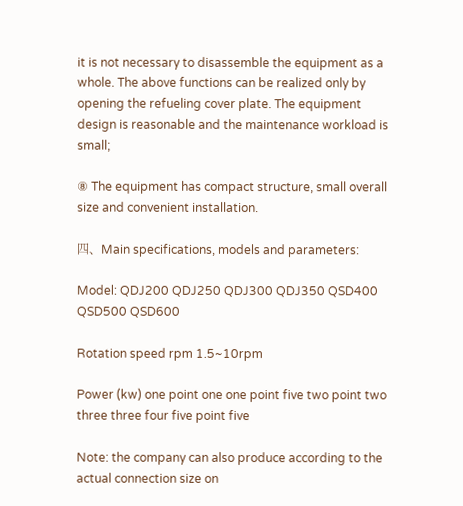it is not necessary to disassemble the equipment as a whole. The above functions can be realized only by opening the refueling cover plate. The equipment design is reasonable and the maintenance workload is small;

⑧ The equipment has compact structure, small overall size and convenient installation.

四、Main specifications, models and parameters:

Model: QDJ200 QDJ250 QDJ300 QDJ350 QSD400 QSD500 QSD600

Rotation speed rpm 1.5~10rpm

Power (kw) one point one one point five two point two three three four five point five

Note: the company can also produce according to the actual connection size on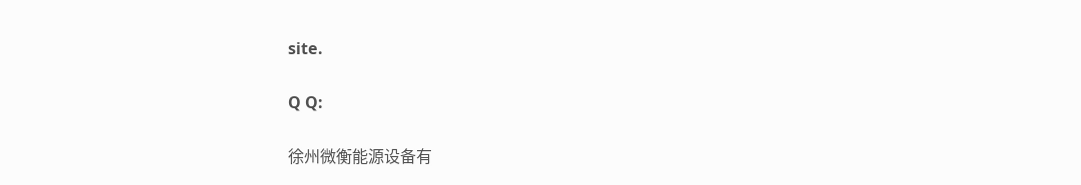site.

Q Q:

徐州微衡能源设备有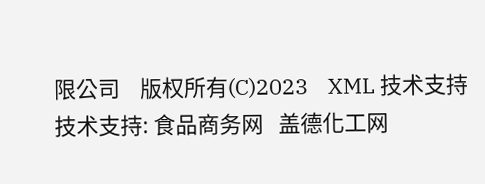限公司    版权所有(C)2023    XML 技术支持   技术支持: 食品商务网   盖德化工网